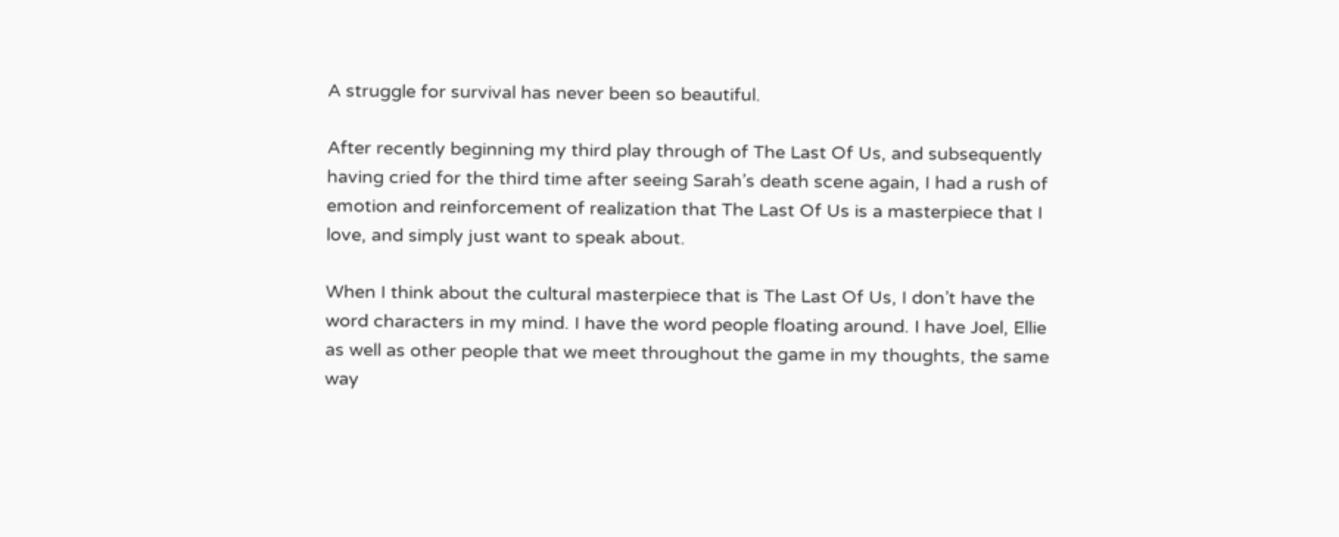A struggle for survival has never been so beautiful.

After recently beginning my third play through of The Last Of Us, and subsequently having cried for the third time after seeing Sarah’s death scene again, I had a rush of emotion and reinforcement of realization that The Last Of Us is a masterpiece that I love, and simply just want to speak about.

When I think about the cultural masterpiece that is The Last Of Us, I don’t have the word characters in my mind. I have the word people floating around. I have Joel, Ellie as well as other people that we meet throughout the game in my thoughts, the same way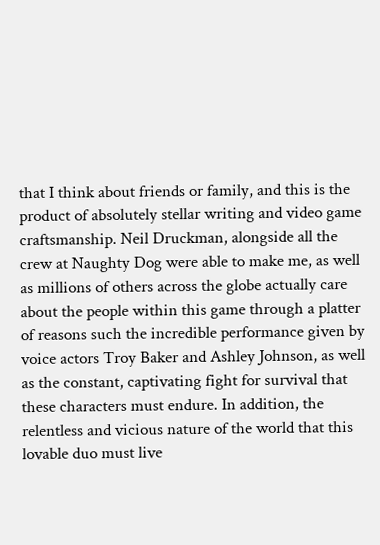that I think about friends or family, and this is the product of absolutely stellar writing and video game craftsmanship. Neil Druckman, alongside all the crew at Naughty Dog were able to make me, as well as millions of others across the globe actually care about the people within this game through a platter of reasons such the incredible performance given by voice actors Troy Baker and Ashley Johnson, as well as the constant, captivating fight for survival that these characters must endure. In addition, the relentless and vicious nature of the world that this lovable duo must live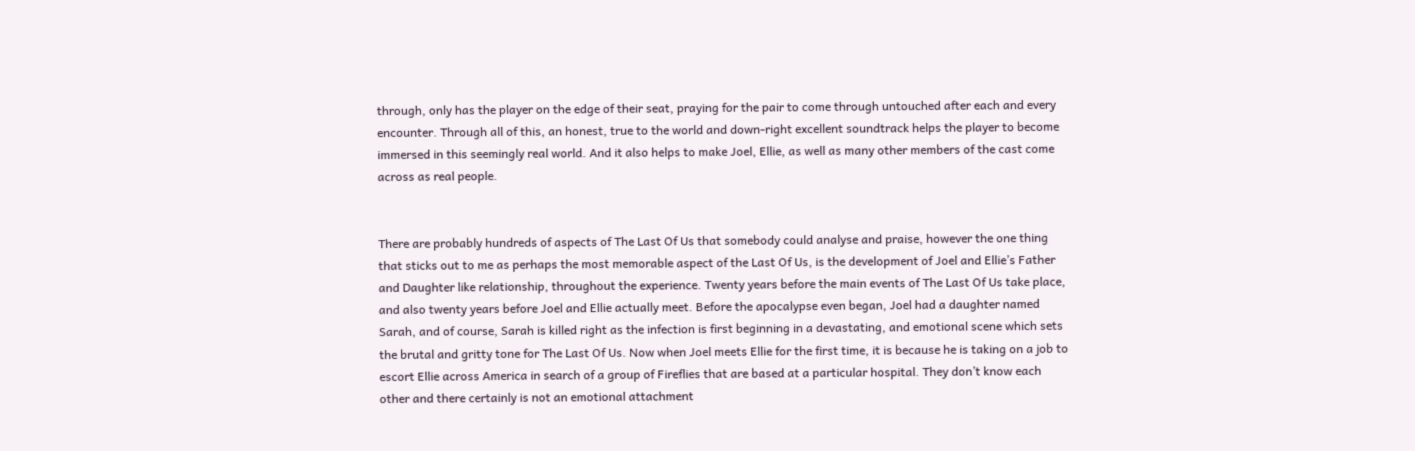through, only has the player on the edge of their seat, praying for the pair to come through untouched after each and every encounter. Through all of this, an honest, true to the world and down-right excellent soundtrack helps the player to become immersed in this seemingly real world. And it also helps to make Joel, Ellie, as well as many other members of the cast come across as real people.


There are probably hundreds of aspects of The Last Of Us that somebody could analyse and praise, however the one thing that sticks out to me as perhaps the most memorable aspect of the Last Of Us, is the development of Joel and Ellie’s Father and Daughter like relationship, throughout the experience. Twenty years before the main events of The Last Of Us take place, and also twenty years before Joel and Ellie actually meet. Before the apocalypse even began, Joel had a daughter named Sarah, and of course, Sarah is killed right as the infection is first beginning in a devastating, and emotional scene which sets the brutal and gritty tone for The Last Of Us. Now when Joel meets Ellie for the first time, it is because he is taking on a job to escort Ellie across America in search of a group of Fireflies that are based at a particular hospital. They don’t know each other and there certainly is not an emotional attachment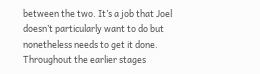between the two. It’s a job that Joel doesn’t particularly want to do but nonetheless needs to get it done. Throughout the earlier stages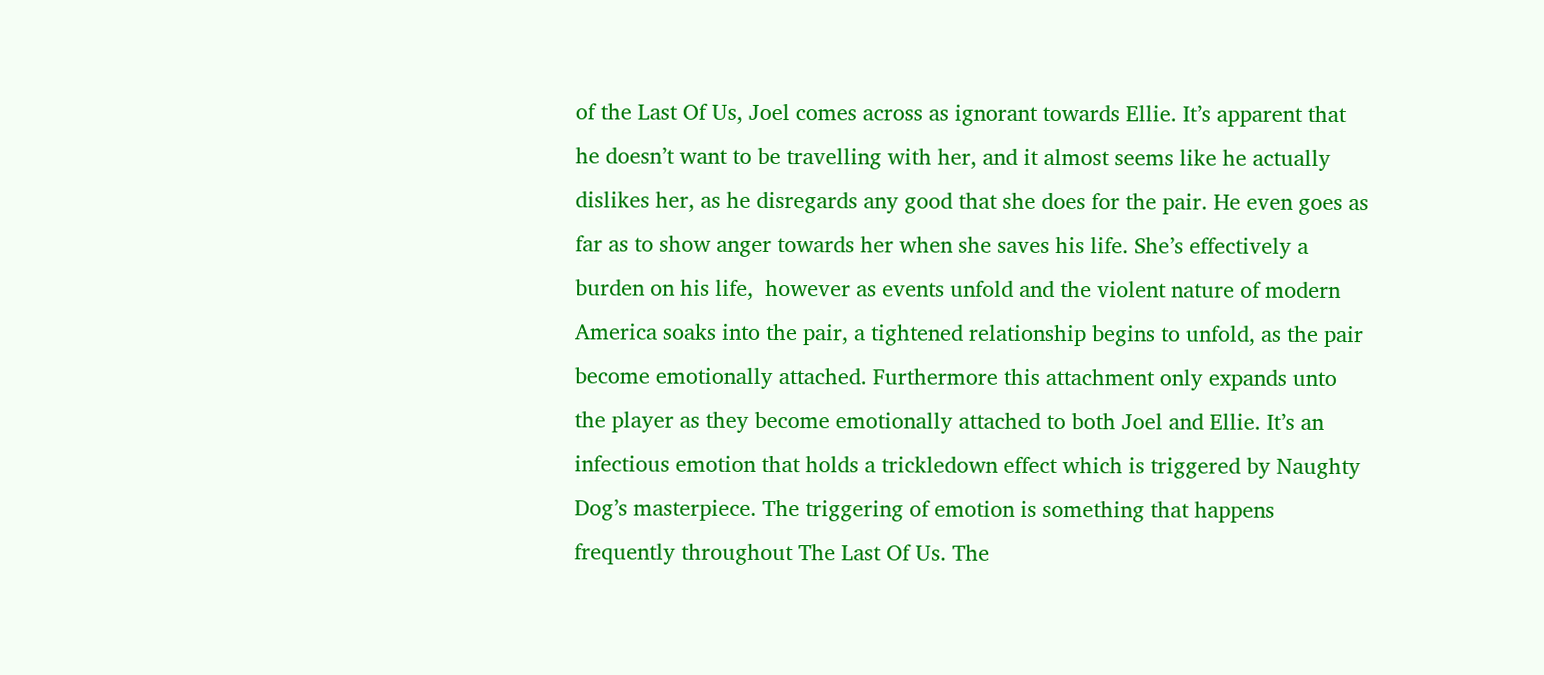of the Last Of Us, Joel comes across as ignorant towards Ellie. It’s apparent that he doesn’t want to be travelling with her, and it almost seems like he actually dislikes her, as he disregards any good that she does for the pair. He even goes as far as to show anger towards her when she saves his life. She’s effectively a burden on his life,  however as events unfold and the violent nature of modern America soaks into the pair, a tightened relationship begins to unfold, as the pair become emotionally attached. Furthermore this attachment only expands unto the player as they become emotionally attached to both Joel and Ellie. It’s an infectious emotion that holds a trickledown effect which is triggered by Naughty Dog’s masterpiece. The triggering of emotion is something that happens frequently throughout The Last Of Us. The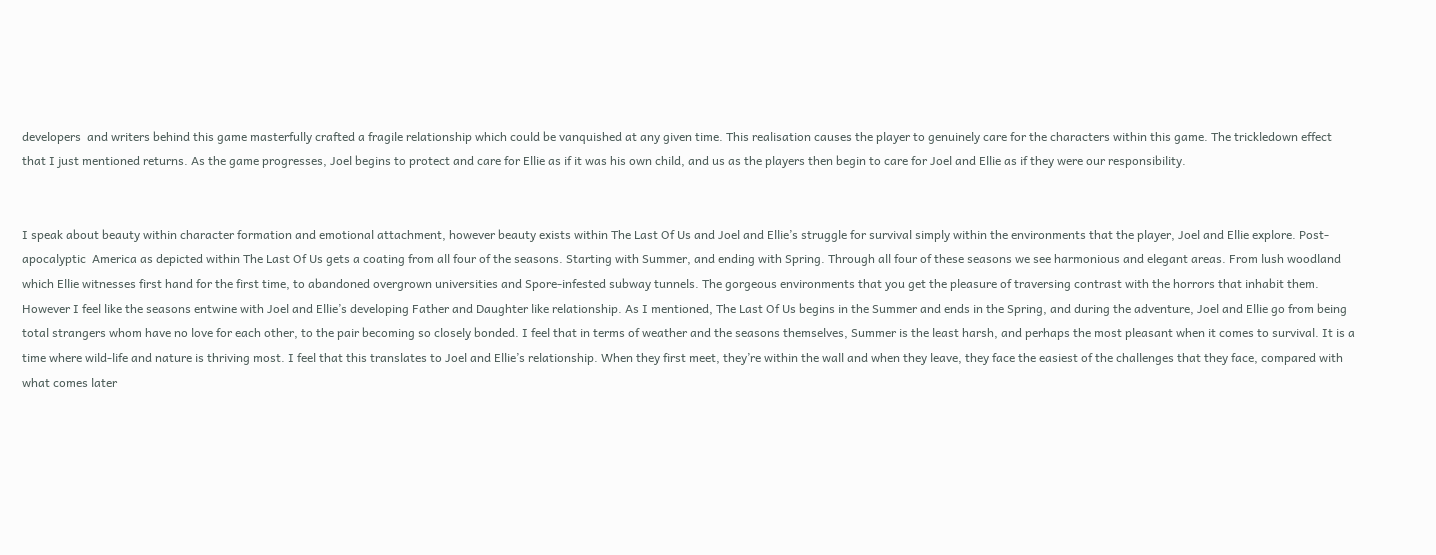developers  and writers behind this game masterfully crafted a fragile relationship which could be vanquished at any given time. This realisation causes the player to genuinely care for the characters within this game. The trickledown effect that I just mentioned returns. As the game progresses, Joel begins to protect and care for Ellie as if it was his own child, and us as the players then begin to care for Joel and Ellie as if they were our responsibility.


I speak about beauty within character formation and emotional attachment, however beauty exists within The Last Of Us and Joel and Ellie’s struggle for survival simply within the environments that the player, Joel and Ellie explore. Post-apocalyptic  America as depicted within The Last Of Us gets a coating from all four of the seasons. Starting with Summer, and ending with Spring. Through all four of these seasons we see harmonious and elegant areas. From lush woodland which Ellie witnesses first hand for the first time, to abandoned overgrown universities and Spore-infested subway tunnels. The gorgeous environments that you get the pleasure of traversing contrast with the horrors that inhabit them.  However I feel like the seasons entwine with Joel and Ellie’s developing Father and Daughter like relationship. As I mentioned, The Last Of Us begins in the Summer and ends in the Spring, and during the adventure, Joel and Ellie go from being total strangers whom have no love for each other, to the pair becoming so closely bonded. I feel that in terms of weather and the seasons themselves, Summer is the least harsh, and perhaps the most pleasant when it comes to survival. It is a time where wild-life and nature is thriving most. I feel that this translates to Joel and Ellie’s relationship. When they first meet, they’re within the wall and when they leave, they face the easiest of the challenges that they face, compared with what comes later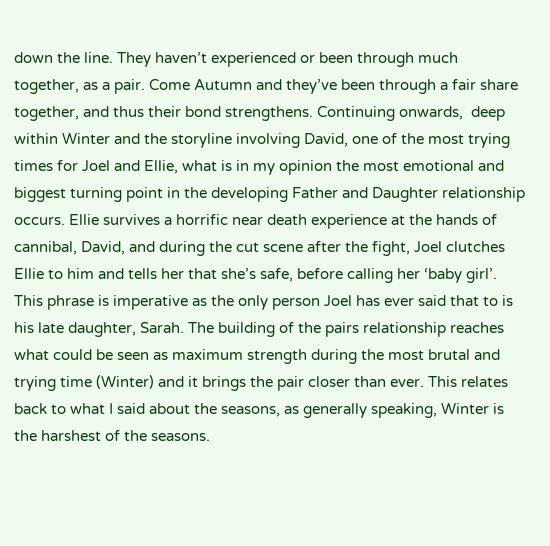down the line. They haven’t experienced or been through much together, as a pair. Come Autumn and they’ve been through a fair share together, and thus their bond strengthens. Continuing onwards,  deep within Winter and the storyline involving David, one of the most trying times for Joel and Ellie, what is in my opinion the most emotional and biggest turning point in the developing Father and Daughter relationship occurs. Ellie survives a horrific near death experience at the hands of cannibal, David, and during the cut scene after the fight, Joel clutches Ellie to him and tells her that she’s safe, before calling her ‘baby girl’. This phrase is imperative as the only person Joel has ever said that to is his late daughter, Sarah. The building of the pairs relationship reaches what could be seen as maximum strength during the most brutal and trying time (Winter) and it brings the pair closer than ever. This relates back to what I said about the seasons, as generally speaking, Winter is the harshest of the seasons.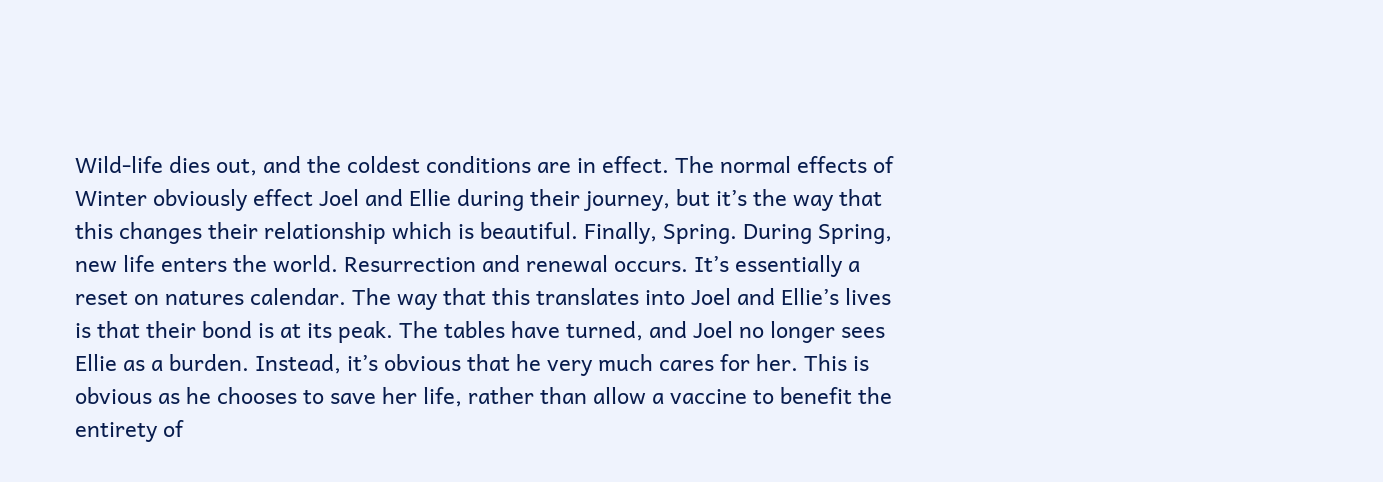Wild-life dies out, and the coldest conditions are in effect. The normal effects of Winter obviously effect Joel and Ellie during their journey, but it’s the way that this changes their relationship which is beautiful. Finally, Spring. During Spring, new life enters the world. Resurrection and renewal occurs. It’s essentially a reset on natures calendar. The way that this translates into Joel and Ellie’s lives is that their bond is at its peak. The tables have turned, and Joel no longer sees Ellie as a burden. Instead, it’s obvious that he very much cares for her. This is obvious as he chooses to save her life, rather than allow a vaccine to benefit the entirety of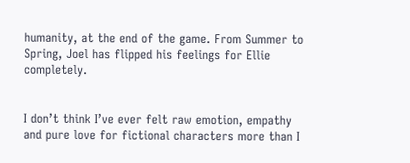humanity, at the end of the game. From Summer to Spring, Joel has flipped his feelings for Ellie completely.


I don’t think I’ve ever felt raw emotion, empathy and pure love for fictional characters more than I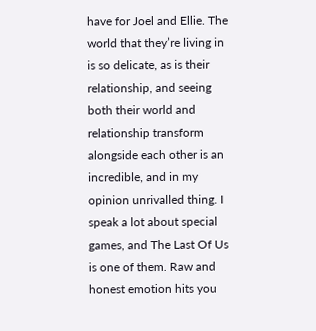have for Joel and Ellie. The world that they’re living in is so delicate, as is their relationship, and seeing both their world and relationship transform alongside each other is an incredible, and in my opinion unrivalled thing. I speak a lot about special games, and The Last Of Us is one of them. Raw and honest emotion hits you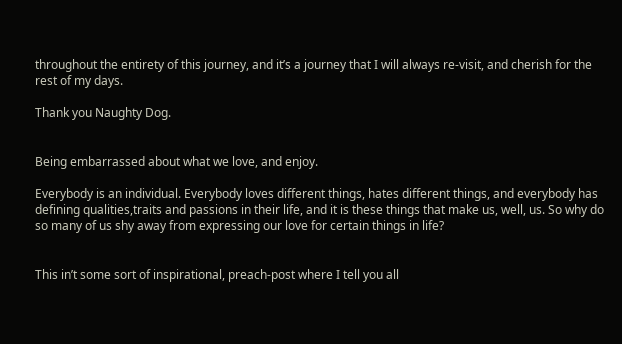throughout the entirety of this journey, and it’s a journey that I will always re-visit, and cherish for the rest of my days.

Thank you Naughty Dog.


Being embarrassed about what we love, and enjoy.

Everybody is an individual. Everybody loves different things, hates different things, and everybody has defining qualities,traits and passions in their life, and it is these things that make us, well, us. So why do so many of us shy away from expressing our love for certain things in life?


This in’t some sort of inspirational, preach-post where I tell you all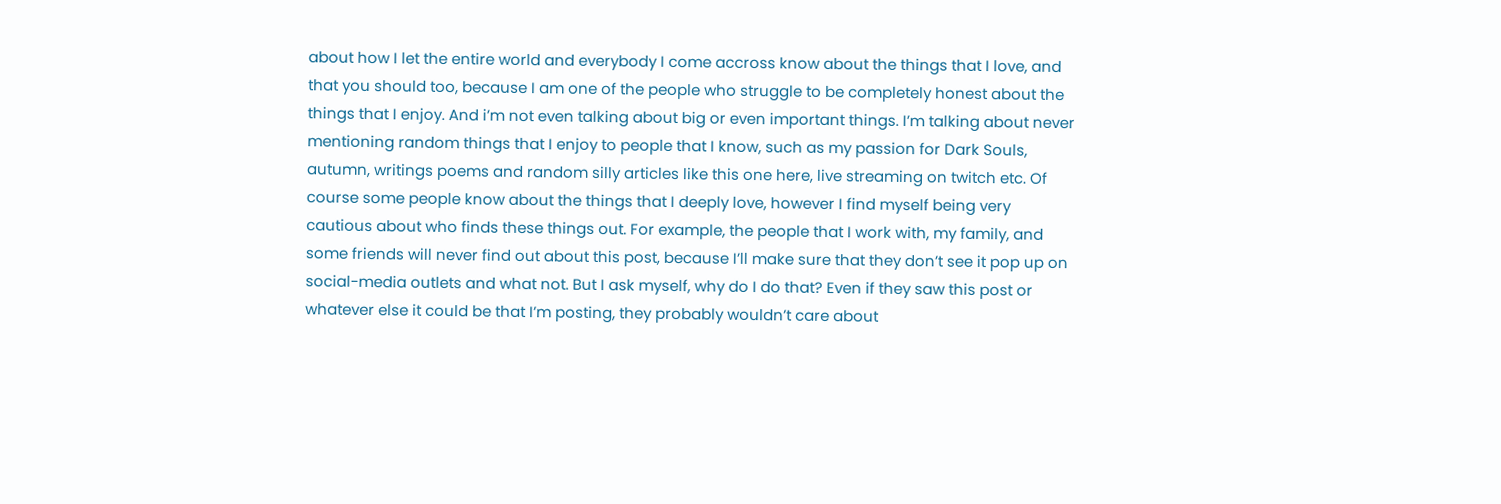about how I let the entire world and everybody I come accross know about the things that I love, and that you should too, because I am one of the people who struggle to be completely honest about the things that I enjoy. And i’m not even talking about big or even important things. I’m talking about never mentioning random things that I enjoy to people that I know, such as my passion for Dark Souls, autumn, writings poems and random silly articles like this one here, live streaming on twitch etc. Of course some people know about the things that I deeply love, however I find myself being very cautious about who finds these things out. For example, the people that I work with, my family, and some friends will never find out about this post, because I’ll make sure that they don’t see it pop up on social-media outlets and what not. But I ask myself, why do I do that? Even if they saw this post or whatever else it could be that I’m posting, they probably wouldn’t care about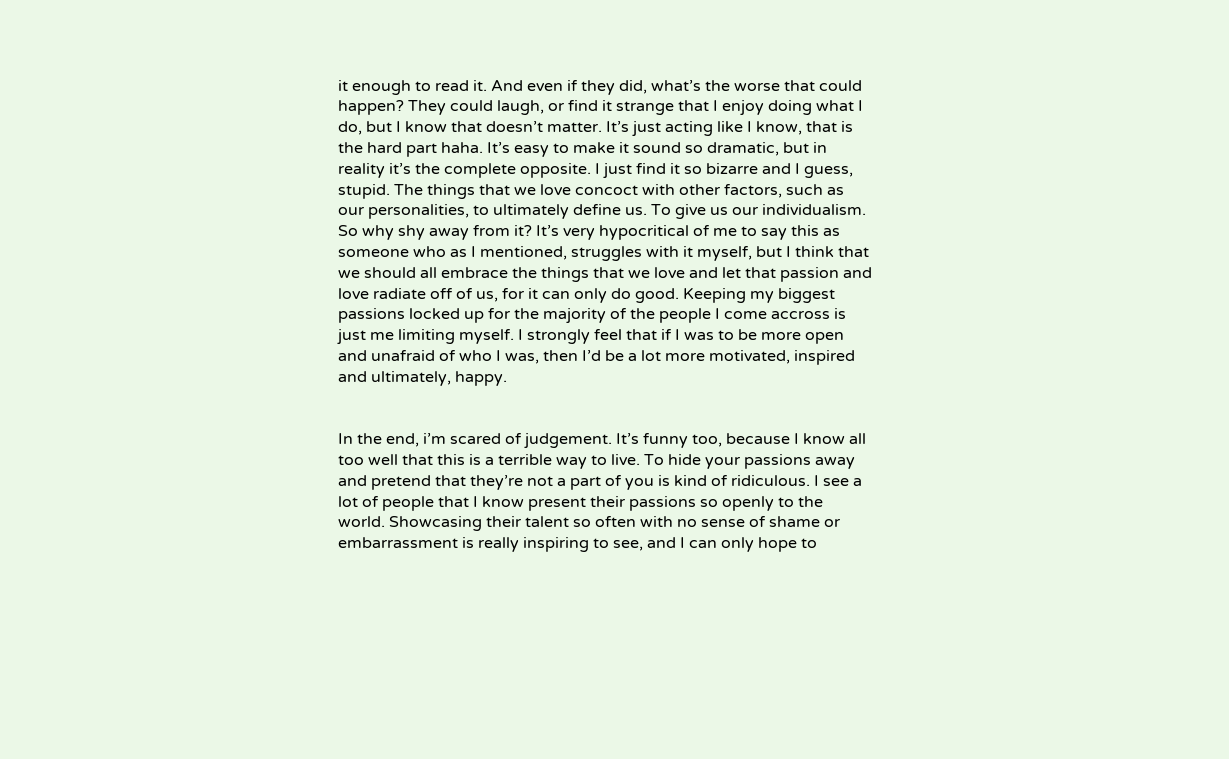it enough to read it. And even if they did, what’s the worse that could happen? They could laugh, or find it strange that I enjoy doing what I do, but I know that doesn’t matter. It’s just acting like I know, that is the hard part haha. It’s easy to make it sound so dramatic, but in reality it’s the complete opposite. I just find it so bizarre and I guess, stupid. The things that we love concoct with other factors, such as our personalities, to ultimately define us. To give us our individualism. So why shy away from it? It’s very hypocritical of me to say this as someone who as I mentioned, struggles with it myself, but I think that we should all embrace the things that we love and let that passion and love radiate off of us, for it can only do good. Keeping my biggest passions locked up for the majority of the people I come accross is just me limiting myself. I strongly feel that if I was to be more open and unafraid of who I was, then I’d be a lot more motivated, inspired and ultimately, happy.


In the end, i’m scared of judgement. It’s funny too, because I know all too well that this is a terrible way to live. To hide your passions away and pretend that they’re not a part of you is kind of ridiculous. I see a lot of people that I know present their passions so openly to the world. Showcasing their talent so often with no sense of shame or embarrassment is really inspiring to see, and I can only hope to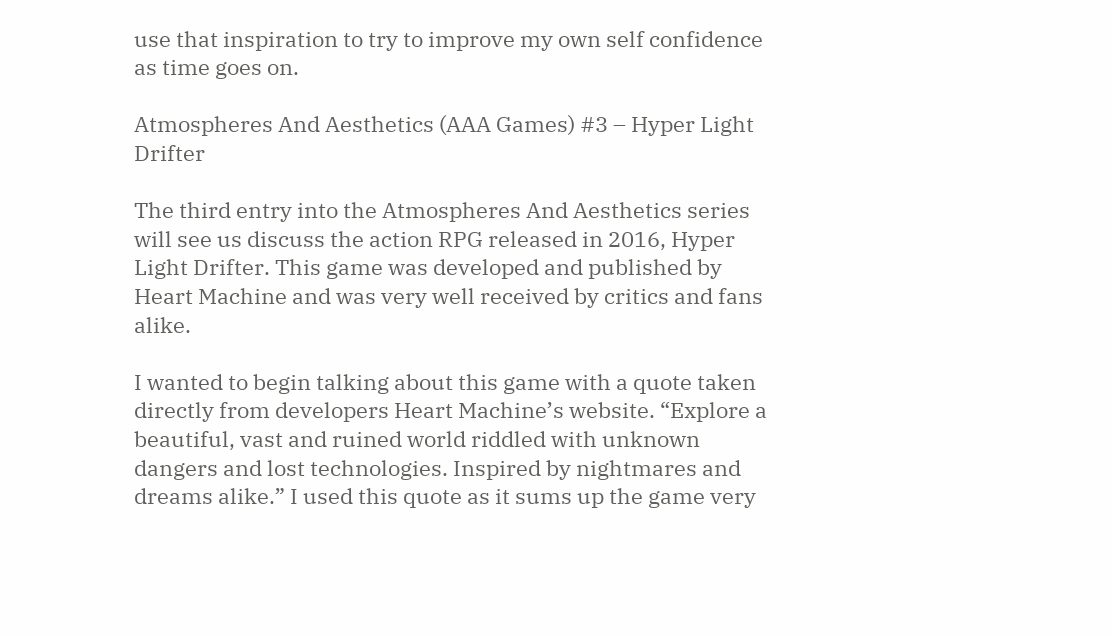use that inspiration to try to improve my own self confidence as time goes on.

Atmospheres And Aesthetics (AAA Games) #3 – Hyper Light Drifter

The third entry into the Atmospheres And Aesthetics series will see us discuss the action RPG released in 2016, Hyper Light Drifter. This game was developed and published by Heart Machine and was very well received by critics and fans alike.

I wanted to begin talking about this game with a quote taken directly from developers Heart Machine’s website. “Explore a beautiful, vast and ruined world riddled with unknown dangers and lost technologies. Inspired by nightmares and dreams alike.” I used this quote as it sums up the game very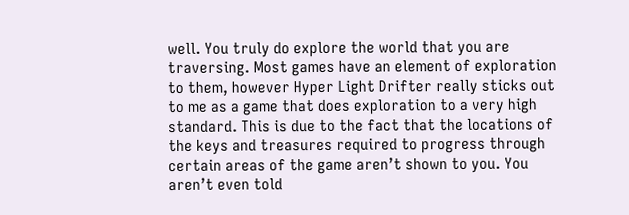well. You truly do explore the world that you are traversing. Most games have an element of exploration to them, however Hyper Light Drifter really sticks out to me as a game that does exploration to a very high standard. This is due to the fact that the locations of the keys and treasures required to progress through certain areas of the game aren’t shown to you. You aren’t even told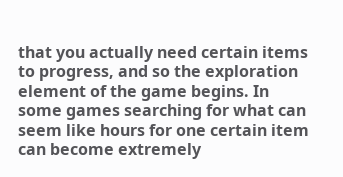that you actually need certain items to progress, and so the exploration element of the game begins. In some games searching for what can seem like hours for one certain item can become extremely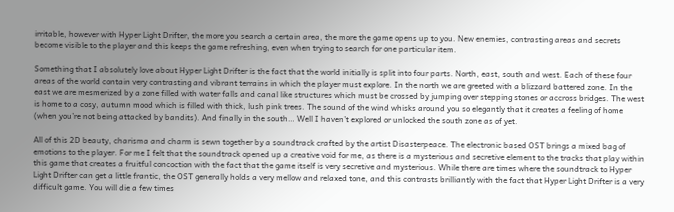irritable, however with Hyper Light Drifter, the more you search a certain area, the more the game opens up to you. New enemies, contrasting areas and secrets become visible to the player and this keeps the game refreshing, even when trying to search for one particular item.

Something that I absolutely love about Hyper Light Drifter is the fact that the world initially is split into four parts. North, east, south and west. Each of these four areas of the world contain very contrasting and vibrant terrains in which the player must explore. In the north we are greeted with a blizzard battered zone. In the east we are mesmerized by a zone filled with water falls and canal like structures which must be crossed by jumping over stepping stones or accross bridges. The west is home to a cosy, autumn mood which is filled with thick, lush pink trees. The sound of the wind whisks around you so elegantly that it creates a feeling of home (when you’re not being attacked by bandits). And finally in the south… Well I haven’t explored or unlocked the south zone as of yet.

All of this 2D beauty, charisma and charm is sewn together by a soundtrack crafted by the artist Disasterpeace. The electronic based OST brings a mixed bag of emotions to the player. For me I felt that the soundtrack opened up a creative void for me, as there is a mysterious and secretive element to the tracks that play within this game that creates a fruitful concoction with the fact that the game itself is very secretive and mysterious. While there are times where the soundtrack to Hyper Light Drifter can get a little frantic, the OST generally holds a very mellow and relaxed tone, and this contrasts brilliantly with the fact that Hyper Light Drifter is a very difficult game. You will die a few times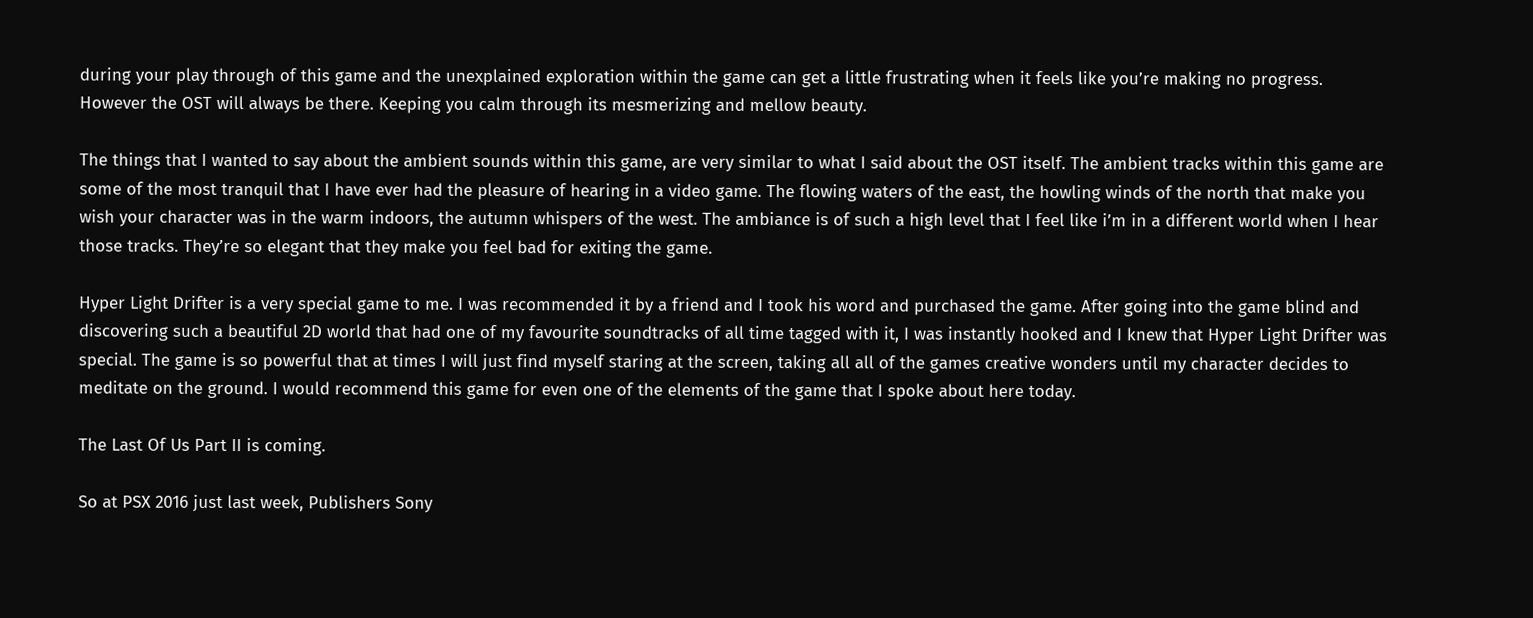during your play through of this game and the unexplained exploration within the game can get a little frustrating when it feels like you’re making no progress. However the OST will always be there. Keeping you calm through its mesmerizing and mellow beauty.

The things that I wanted to say about the ambient sounds within this game, are very similar to what I said about the OST itself. The ambient tracks within this game are some of the most tranquil that I have ever had the pleasure of hearing in a video game. The flowing waters of the east, the howling winds of the north that make you wish your character was in the warm indoors, the autumn whispers of the west. The ambiance is of such a high level that I feel like i’m in a different world when I hear those tracks. They’re so elegant that they make you feel bad for exiting the game.

Hyper Light Drifter is a very special game to me. I was recommended it by a friend and I took his word and purchased the game. After going into the game blind and discovering such a beautiful 2D world that had one of my favourite soundtracks of all time tagged with it, I was instantly hooked and I knew that Hyper Light Drifter was special. The game is so powerful that at times I will just find myself staring at the screen, taking all all of the games creative wonders until my character decides to meditate on the ground. I would recommend this game for even one of the elements of the game that I spoke about here today.

The Last Of Us Part II is coming.

So at PSX 2016 just last week, Publishers Sony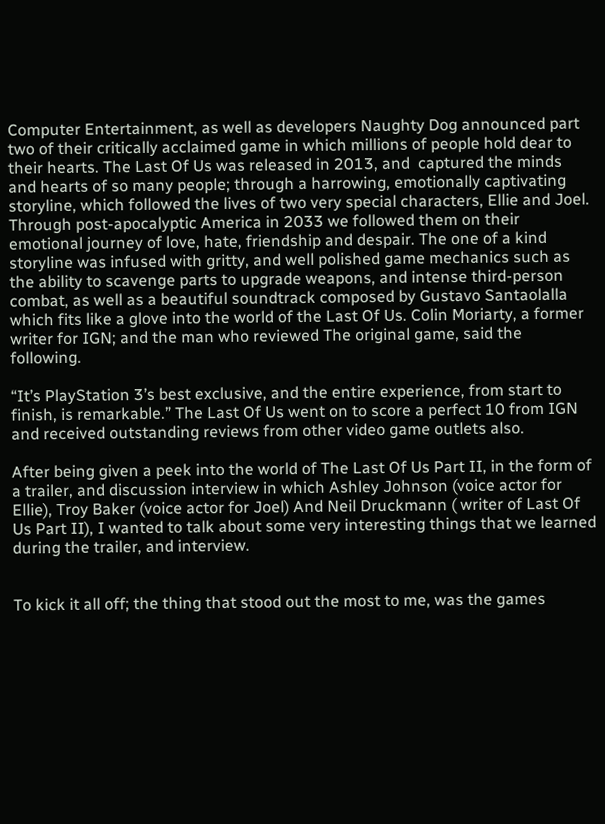Computer Entertainment, as well as developers Naughty Dog announced part two of their critically acclaimed game in which millions of people hold dear to their hearts. The Last Of Us was released in 2013, and  captured the minds and hearts of so many people; through a harrowing, emotionally captivating storyline, which followed the lives of two very special characters, Ellie and Joel. Through post-apocalyptic America in 2033 we followed them on their emotional journey of love, hate, friendship and despair. The one of a kind storyline was infused with gritty, and well polished game mechanics such as the ability to scavenge parts to upgrade weapons, and intense third-person combat, as well as a beautiful soundtrack composed by Gustavo Santaolalla which fits like a glove into the world of the Last Of Us. Colin Moriarty, a former writer for IGN; and the man who reviewed The original game, said the following.

“It’s PlayStation 3’s best exclusive, and the entire experience, from start to finish, is remarkable.” The Last Of Us went on to score a perfect 10 from IGN and received outstanding reviews from other video game outlets also.

After being given a peek into the world of The Last Of Us Part II, in the form of a trailer, and discussion interview in which Ashley Johnson (voice actor for Ellie), Troy Baker (voice actor for Joel) And Neil Druckmann ( writer of Last Of Us Part II), I wanted to talk about some very interesting things that we learned during the trailer, and interview.


To kick it all off; the thing that stood out the most to me, was the games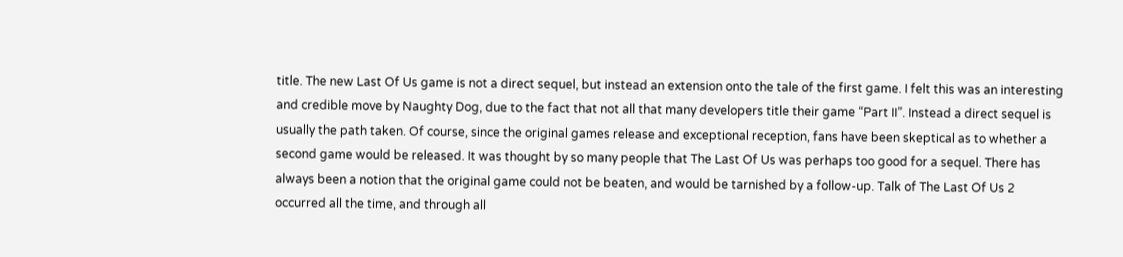title. The new Last Of Us game is not a direct sequel, but instead an extension onto the tale of the first game. I felt this was an interesting and credible move by Naughty Dog, due to the fact that not all that many developers title their game “Part II”. Instead a direct sequel is usually the path taken. Of course, since the original games release and exceptional reception, fans have been skeptical as to whether a second game would be released. It was thought by so many people that The Last Of Us was perhaps too good for a sequel. There has always been a notion that the original game could not be beaten, and would be tarnished by a follow-up. Talk of The Last Of Us 2 occurred all the time, and through all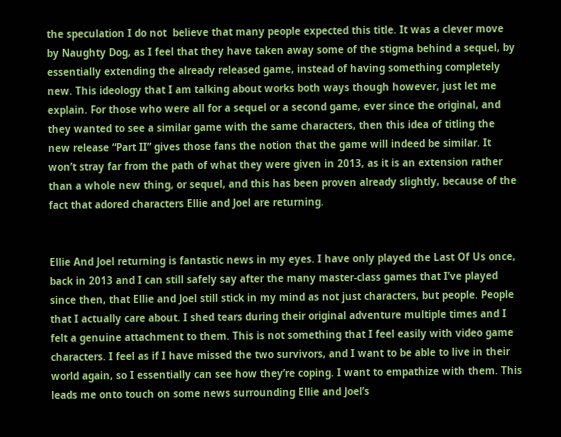the speculation I do not  believe that many people expected this title. It was a clever move by Naughty Dog, as I feel that they have taken away some of the stigma behind a sequel, by essentially extending the already released game, instead of having something completely new. This ideology that I am talking about works both ways though however, just let me explain. For those who were all for a sequel or a second game, ever since the original, and they wanted to see a similar game with the same characters, then this idea of titling the new release “Part II” gives those fans the notion that the game will indeed be similar. It won’t stray far from the path of what they were given in 2013, as it is an extension rather than a whole new thing, or sequel, and this has been proven already slightly, because of the fact that adored characters Ellie and Joel are returning.


Ellie And Joel returning is fantastic news in my eyes. I have only played the Last Of Us once, back in 2013 and I can still safely say after the many master-class games that I’ve played since then, that Ellie and Joel still stick in my mind as not just characters, but people. People that I actually care about. I shed tears during their original adventure multiple times and I felt a genuine attachment to them. This is not something that I feel easily with video game characters. I feel as if I have missed the two survivors, and I want to be able to live in their world again, so I essentially can see how they’re coping. I want to empathize with them. This leads me onto touch on some news surrounding Ellie and Joel’s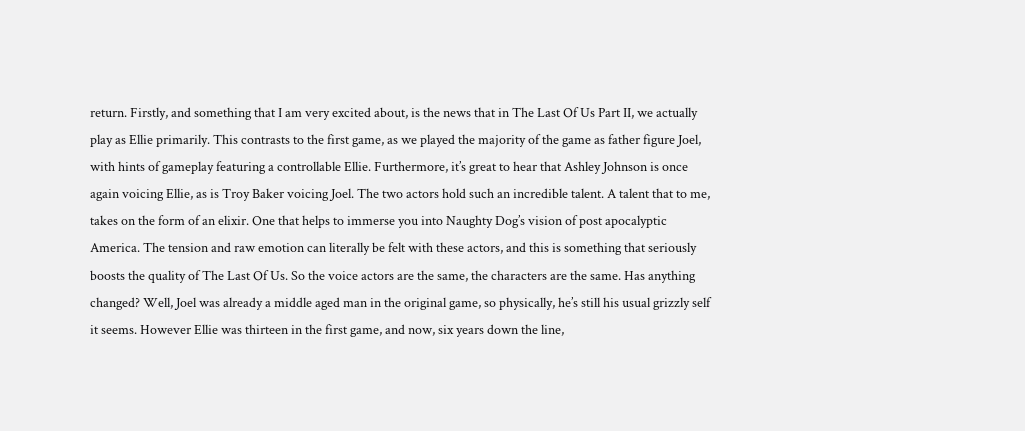return. Firstly, and something that I am very excited about, is the news that in The Last Of Us Part II, we actually play as Ellie primarily. This contrasts to the first game, as we played the majority of the game as father figure Joel, with hints of gameplay featuring a controllable Ellie. Furthermore, it’s great to hear that Ashley Johnson is once again voicing Ellie, as is Troy Baker voicing Joel. The two actors hold such an incredible talent. A talent that to me, takes on the form of an elixir. One that helps to immerse you into Naughty Dog’s vision of post apocalyptic America. The tension and raw emotion can literally be felt with these actors, and this is something that seriously boosts the quality of The Last Of Us. So the voice actors are the same, the characters are the same. Has anything changed? Well, Joel was already a middle aged man in the original game, so physically, he’s still his usual grizzly self it seems. However Ellie was thirteen in the first game, and now, six years down the line,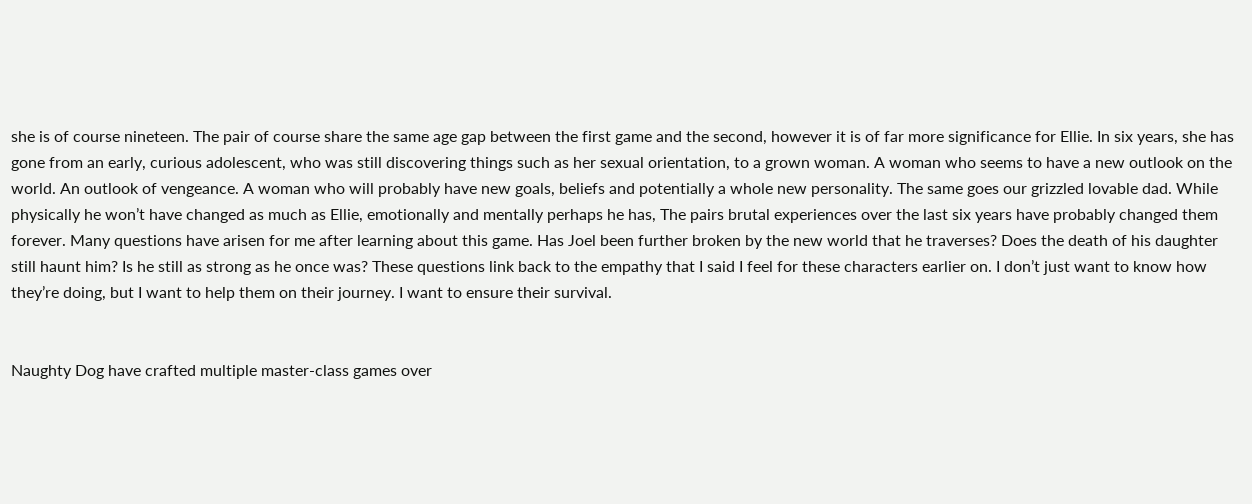she is of course nineteen. The pair of course share the same age gap between the first game and the second, however it is of far more significance for Ellie. In six years, she has gone from an early, curious adolescent, who was still discovering things such as her sexual orientation, to a grown woman. A woman who seems to have a new outlook on the world. An outlook of vengeance. A woman who will probably have new goals, beliefs and potentially a whole new personality. The same goes our grizzled lovable dad. While physically he won’t have changed as much as Ellie, emotionally and mentally perhaps he has, The pairs brutal experiences over the last six years have probably changed them forever. Many questions have arisen for me after learning about this game. Has Joel been further broken by the new world that he traverses? Does the death of his daughter still haunt him? Is he still as strong as he once was? These questions link back to the empathy that I said I feel for these characters earlier on. I don’t just want to know how they’re doing, but I want to help them on their journey. I want to ensure their survival.


Naughty Dog have crafted multiple master-class games over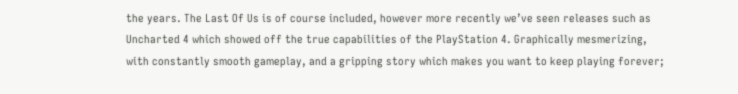the years. The Last Of Us is of course included, however more recently we’ve seen releases such as Uncharted 4 which showed off the true capabilities of the PlayStation 4. Graphically mesmerizing, with constantly smooth gameplay, and a gripping story which makes you want to keep playing forever;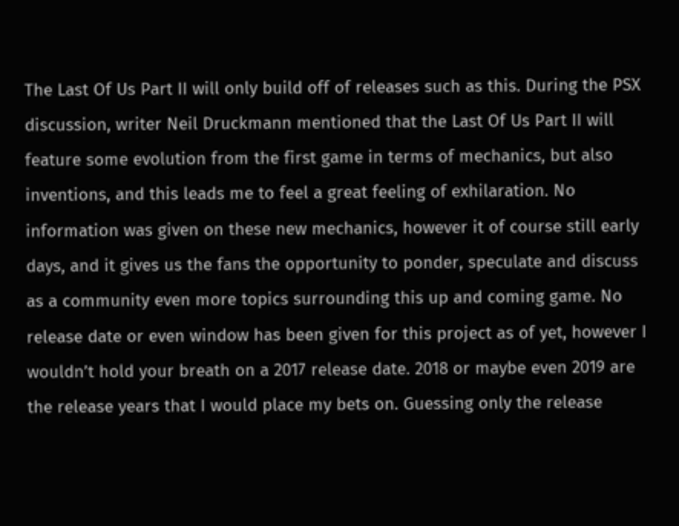The Last Of Us Part II will only build off of releases such as this. During the PSX discussion, writer Neil Druckmann mentioned that the Last Of Us Part II will feature some evolution from the first game in terms of mechanics, but also inventions, and this leads me to feel a great feeling of exhilaration. No information was given on these new mechanics, however it of course still early days, and it gives us the fans the opportunity to ponder, speculate and discuss as a community even more topics surrounding this up and coming game. No release date or even window has been given for this project as of yet, however I wouldn’t hold your breath on a 2017 release date. 2018 or maybe even 2019 are the release years that I would place my bets on. Guessing only the release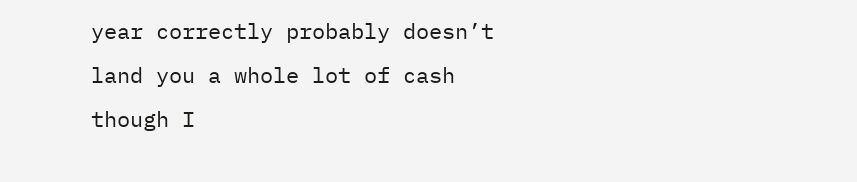year correctly probably doesn’t land you a whole lot of cash though I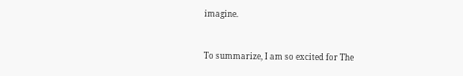imagine.


To summarize, I am so excited for The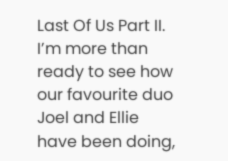Last Of Us Part II. I’m more than ready to see how our favourite duo Joel and Ellie have been doing,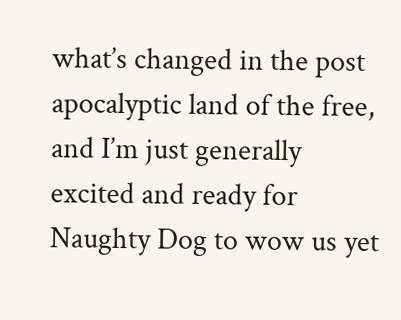what’s changed in the post apocalyptic land of the free, and I’m just generally excited and ready for Naughty Dog to wow us yet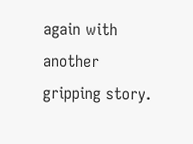again with another gripping story.